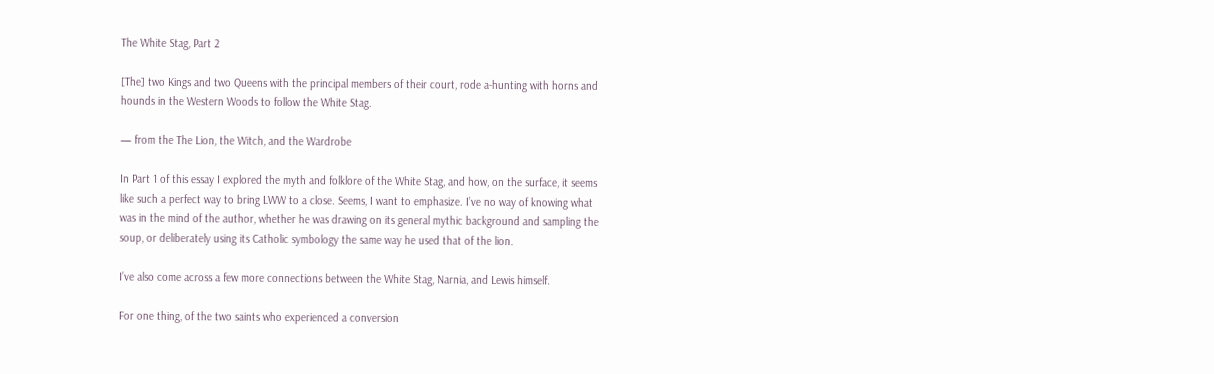The White Stag, Part 2

[The] two Kings and two Queens with the principal members of their court, rode a-hunting with horns and hounds in the Western Woods to follow the White Stag.

— from the The Lion, the Witch, and the Wardrobe

In Part 1 of this essay I explored the myth and folklore of the White Stag, and how, on the surface, it seems like such a perfect way to bring LWW to a close. Seems, I want to emphasize. I’ve no way of knowing what was in the mind of the author, whether he was drawing on its general mythic background and sampling the soup, or deliberately using its Catholic symbology the same way he used that of the lion.

I’ve also come across a few more connections between the White Stag, Narnia, and Lewis himself.

For one thing, of the two saints who experienced a conversion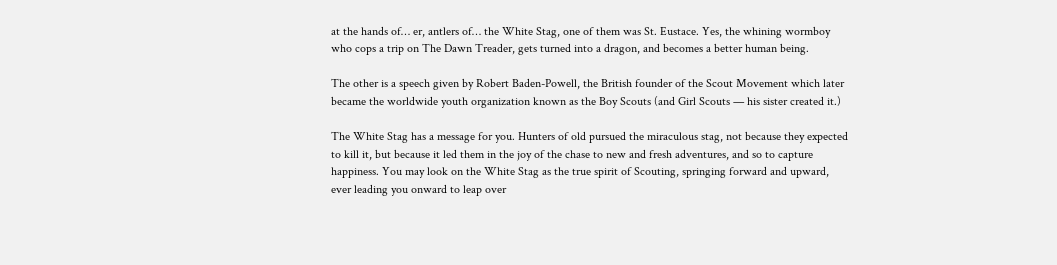at the hands of… er, antlers of… the White Stag, one of them was St. Eustace. Yes, the whining wormboy who cops a trip on The Dawn Treader, gets turned into a dragon, and becomes a better human being.

The other is a speech given by Robert Baden-Powell, the British founder of the Scout Movement which later became the worldwide youth organization known as the Boy Scouts (and Girl Scouts — his sister created it.)

The White Stag has a message for you. Hunters of old pursued the miraculous stag, not because they expected to kill it, but because it led them in the joy of the chase to new and fresh adventures, and so to capture happiness. You may look on the White Stag as the true spirit of Scouting, springing forward and upward, ever leading you onward to leap over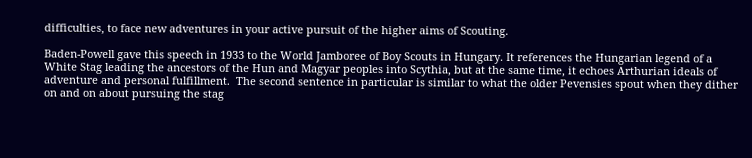difficulties, to face new adventures in your active pursuit of the higher aims of Scouting.

Baden-Powell gave this speech in 1933 to the World Jamboree of Boy Scouts in Hungary. It references the Hungarian legend of a White Stag leading the ancestors of the Hun and Magyar peoples into Scythia, but at the same time, it echoes Arthurian ideals of adventure and personal fulfillment.  The second sentence in particular is similar to what the older Pevensies spout when they dither on and on about pursuing the stag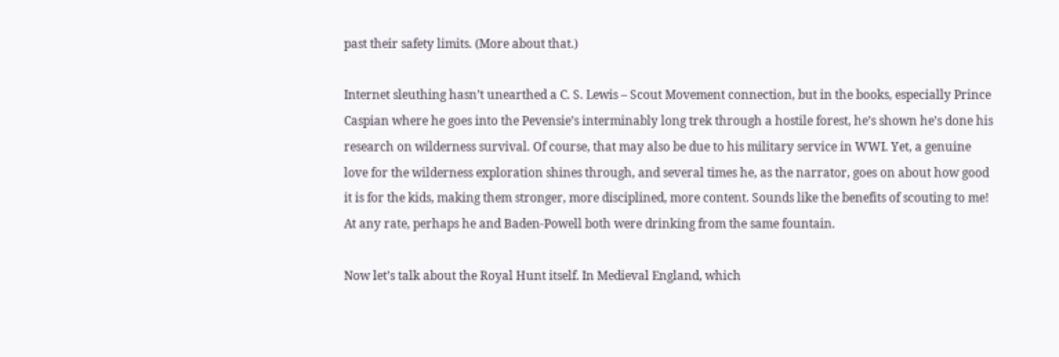past their safety limits. (More about that.)

Internet sleuthing hasn’t unearthed a C. S. Lewis – Scout Movement connection, but in the books, especially Prince Caspian where he goes into the Pevensie’s interminably long trek through a hostile forest, he’s shown he’s done his research on wilderness survival. Of course, that may also be due to his military service in WWI. Yet, a genuine love for the wilderness exploration shines through, and several times he, as the narrator, goes on about how good it is for the kids, making them stronger, more disciplined, more content. Sounds like the benefits of scouting to me! At any rate, perhaps he and Baden-Powell both were drinking from the same fountain.

Now let’s talk about the Royal Hunt itself. In Medieval England, which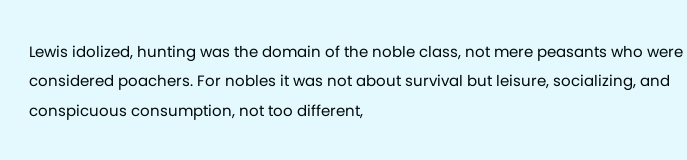Lewis idolized, hunting was the domain of the noble class, not mere peasants who were considered poachers. For nobles it was not about survival but leisure, socializing, and conspicuous consumption, not too different,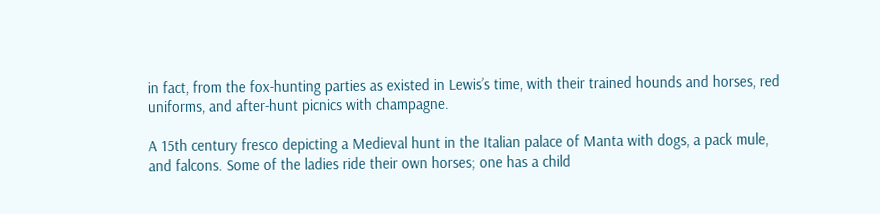in fact, from the fox-hunting parties as existed in Lewis’s time, with their trained hounds and horses, red uniforms, and after-hunt picnics with champagne.

A 15th century fresco depicting a Medieval hunt in the Italian palace of Manta with dogs, a pack mule, and falcons. Some of the ladies ride their own horses; one has a child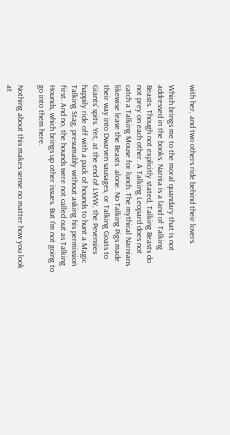with her, and two others ride behind their lovers.

Which brings me to the moral quandary that is not addressed in the books. Narnia is a land of Talking Beasts. Though not explicitly stated, Talking Beasts do not prey on each other. A Talking Leopard does not catch a Talking Mouse for lunch. The mythical Narnians likewise leave the Beasts  alone. No Talking Pigs made their way into Dwarven sausages, or Talking Goats to Giants’ spits. Yet, at the end of LWW, the Pevensies happily ride off with a pack of hounds to hunt a Magic Talking Stag, presumably without asking his permission first. And no, the hounds were not called out as Talking Hounds, which brings up other issues. But I’m not going to go into them here.

Nothing about this makes sense no matter how you look at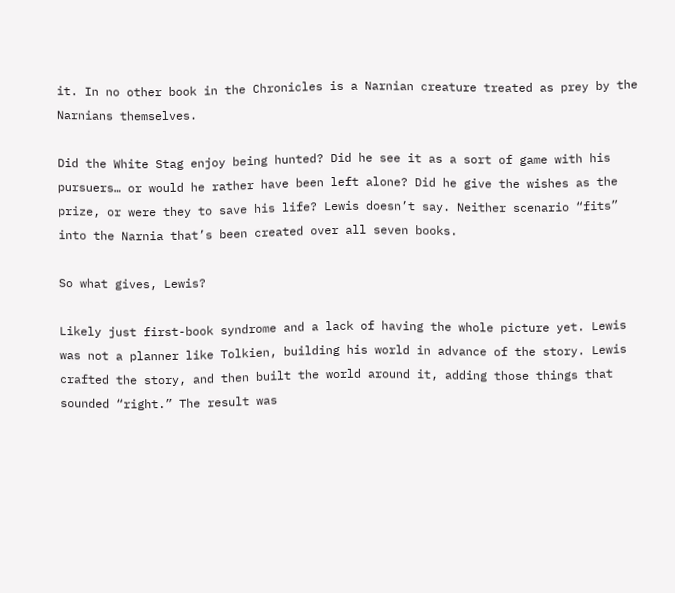it. In no other book in the Chronicles is a Narnian creature treated as prey by the Narnians themselves.

Did the White Stag enjoy being hunted? Did he see it as a sort of game with his pursuers… or would he rather have been left alone? Did he give the wishes as the prize, or were they to save his life? Lewis doesn’t say. Neither scenario “fits” into the Narnia that’s been created over all seven books.

So what gives, Lewis?

Likely just first-book syndrome and a lack of having the whole picture yet. Lewis was not a planner like Tolkien, building his world in advance of the story. Lewis crafted the story, and then built the world around it, adding those things that sounded “right.” The result was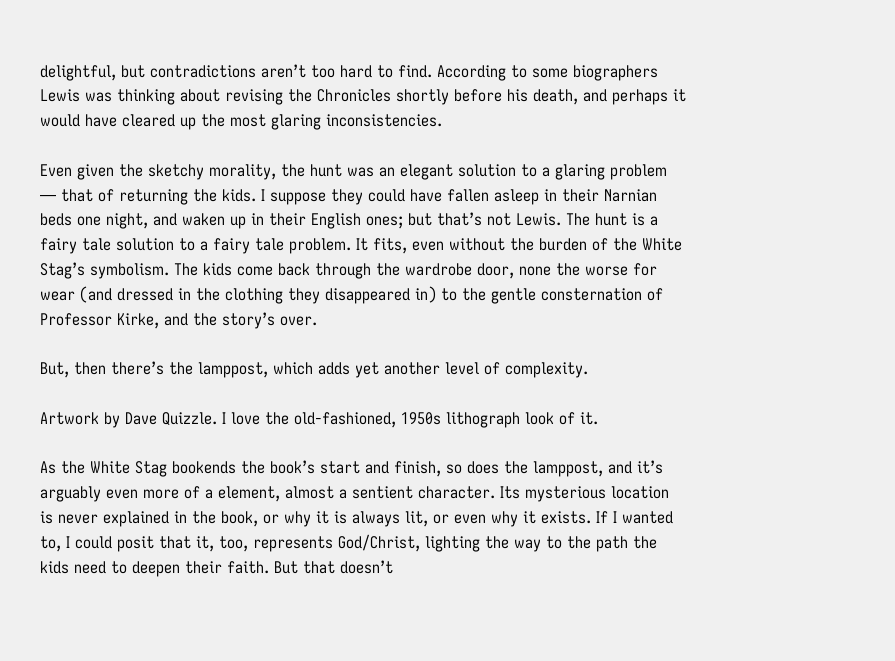delightful, but contradictions aren’t too hard to find. According to some biographers Lewis was thinking about revising the Chronicles shortly before his death, and perhaps it would have cleared up the most glaring inconsistencies.

Even given the sketchy morality, the hunt was an elegant solution to a glaring problem — that of returning the kids. I suppose they could have fallen asleep in their Narnian beds one night, and waken up in their English ones; but that’s not Lewis. The hunt is a fairy tale solution to a fairy tale problem. It fits, even without the burden of the White Stag’s symbolism. The kids come back through the wardrobe door, none the worse for wear (and dressed in the clothing they disappeared in) to the gentle consternation of Professor Kirke, and the story’s over.

But, then there’s the lamppost, which adds yet another level of complexity.

Artwork by Dave Quizzle. I love the old-fashioned, 1950s lithograph look of it.

As the White Stag bookends the book’s start and finish, so does the lamppost, and it’s arguably even more of a element, almost a sentient character. Its mysterious location is never explained in the book, or why it is always lit, or even why it exists. If I wanted to, I could posit that it, too, represents God/Christ, lighting the way to the path the kids need to deepen their faith. But that doesn’t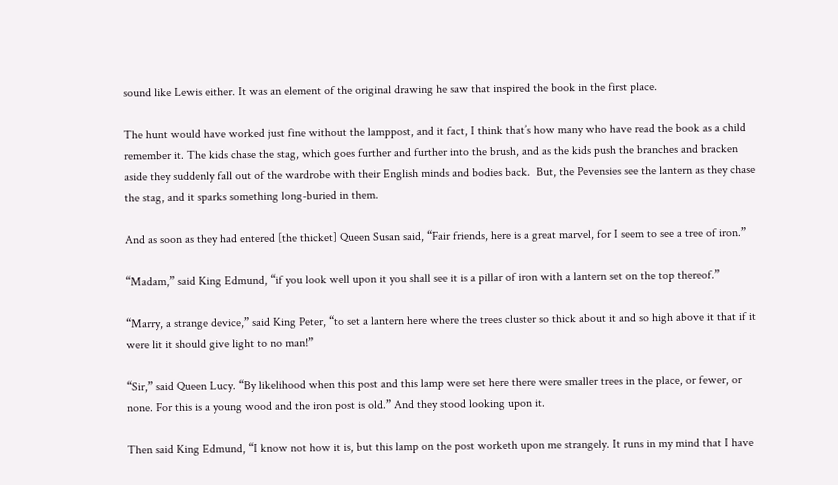sound like Lewis either. It was an element of the original drawing he saw that inspired the book in the first place.

The hunt would have worked just fine without the lamppost, and it fact, I think that’s how many who have read the book as a child remember it. The kids chase the stag, which goes further and further into the brush, and as the kids push the branches and bracken aside they suddenly fall out of the wardrobe with their English minds and bodies back.  But, the Pevensies see the lantern as they chase the stag, and it sparks something long-buried in them.

And as soon as they had entered [the thicket] Queen Susan said, “Fair friends, here is a great marvel, for I seem to see a tree of iron.”

“Madam,” said King Edmund, “if you look well upon it you shall see it is a pillar of iron with a lantern set on the top thereof.”

“Marry, a strange device,” said King Peter, “to set a lantern here where the trees cluster so thick about it and so high above it that if it were lit it should give light to no man!”

“Sir,” said Queen Lucy. “By likelihood when this post and this lamp were set here there were smaller trees in the place, or fewer, or none. For this is a young wood and the iron post is old.” And they stood looking upon it.

Then said King Edmund, “I know not how it is, but this lamp on the post worketh upon me strangely. It runs in my mind that I have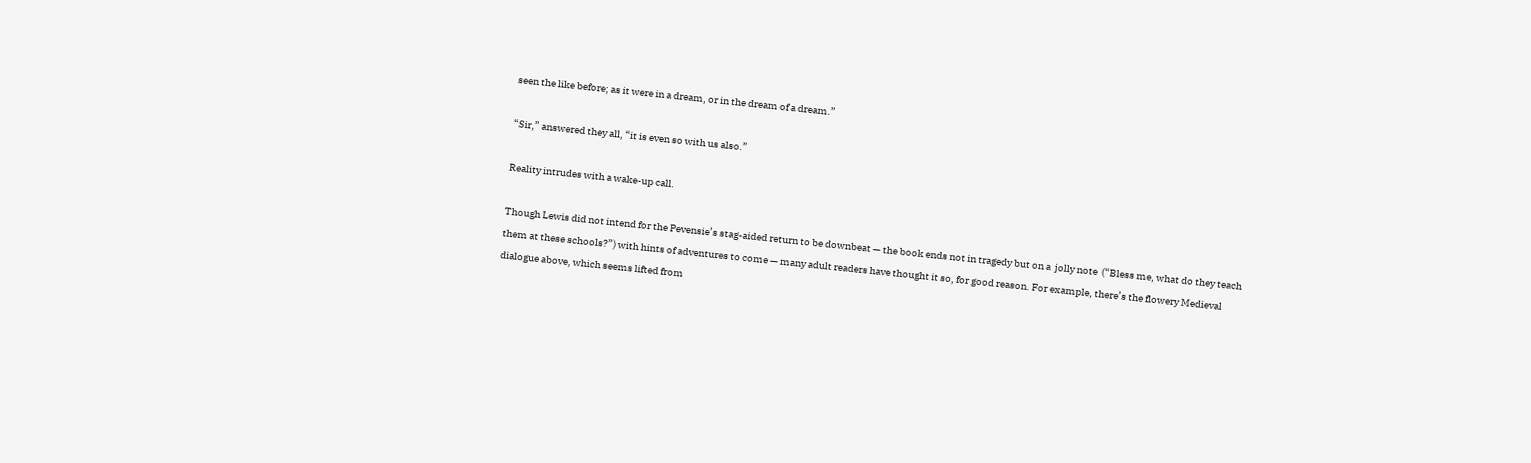seen the like before; as it were in a dream, or in the dream of a dream.”

“Sir,” answered they all, “it is even so with us also.”

Reality intrudes with a wake-up call.

Though Lewis did not intend for the Pevensie’s stag-aided return to be downbeat — the book ends not in tragedy but on a  jolly note  (“Bless me, what do they teach them at these schools?”) with hints of adventures to come — many adult readers have thought it so, for good reason. For example, there’s the flowery Medieval dialogue above, which seems lifted from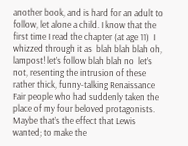another book, and is hard for an adult to follow, let alone a child. I know that the first time I read the chapter (at age 11)  I whizzed through it as  blah blah blah oh, lampost! let’s follow blah blah no  let’s not, resenting the intrusion of these rather thick, funny-talking Renaissance Fair people who had suddenly taken the place of my four beloved protagonists. Maybe that’s the effect that Lewis wanted; to make the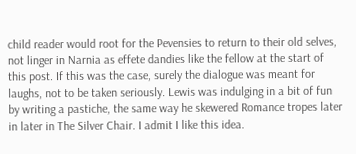child reader would root for the Pevensies to return to their old selves, not linger in Narnia as effete dandies like the fellow at the start of this post. If this was the case, surely the dialogue was meant for laughs, not to be taken seriously. Lewis was indulging in a bit of fun by writing a pastiche, the same way he skewered Romance tropes later in later in The Silver Chair. I admit I like this idea.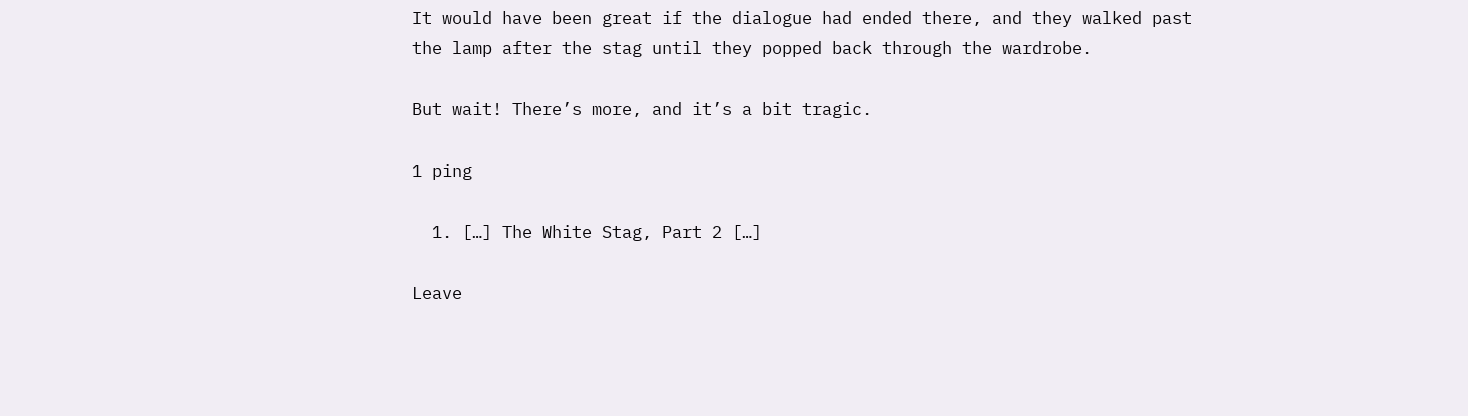It would have been great if the dialogue had ended there, and they walked past the lamp after the stag until they popped back through the wardrobe.

But wait! There’s more, and it’s a bit tragic.

1 ping

  1. […] The White Stag, Part 2 […]

Leave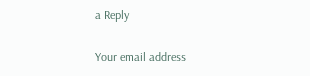a Reply

Your email address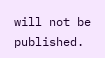will not be published.